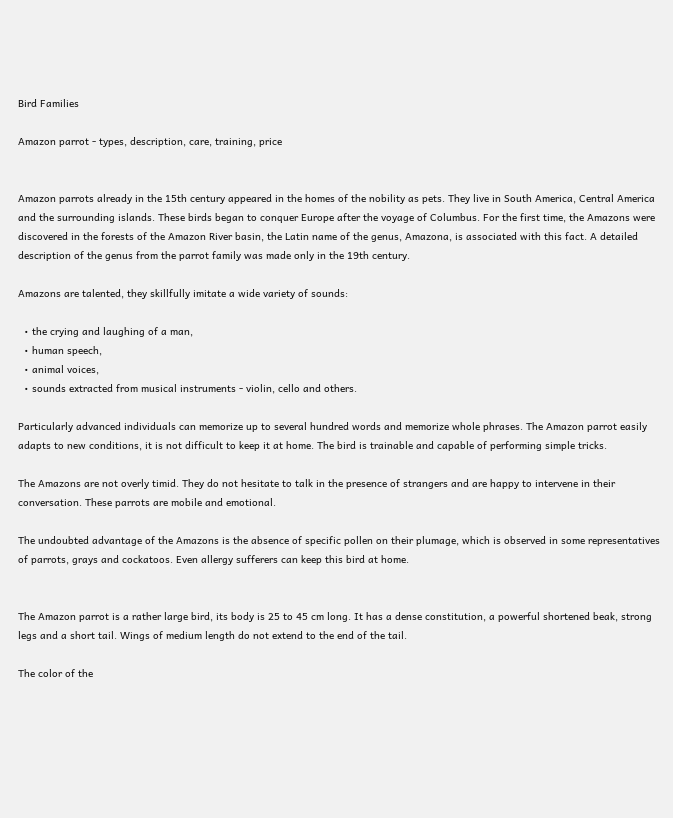Bird Families

Amazon parrot - types, description, care, training, price


Amazon parrots already in the 15th century appeared in the homes of the nobility as pets. They live in South America, Central America and the surrounding islands. These birds began to conquer Europe after the voyage of Columbus. For the first time, the Amazons were discovered in the forests of the Amazon River basin, the Latin name of the genus, Amazona, is associated with this fact. A detailed description of the genus from the parrot family was made only in the 19th century.

Amazons are talented, they skillfully imitate a wide variety of sounds:

  • the crying and laughing of a man,
  • human speech,
  • animal voices,
  • sounds extracted from musical instruments - violin, cello and others.

Particularly advanced individuals can memorize up to several hundred words and memorize whole phrases. The Amazon parrot easily adapts to new conditions, it is not difficult to keep it at home. The bird is trainable and capable of performing simple tricks.

The Amazons are not overly timid. They do not hesitate to talk in the presence of strangers and are happy to intervene in their conversation. These parrots are mobile and emotional.

The undoubted advantage of the Amazons is the absence of specific pollen on their plumage, which is observed in some representatives of parrots, grays and cockatoos. Even allergy sufferers can keep this bird at home.


The Amazon parrot is a rather large bird, its body is 25 to 45 cm long. It has a dense constitution, a powerful shortened beak, strong legs and a short tail. Wings of medium length do not extend to the end of the tail.

The color of the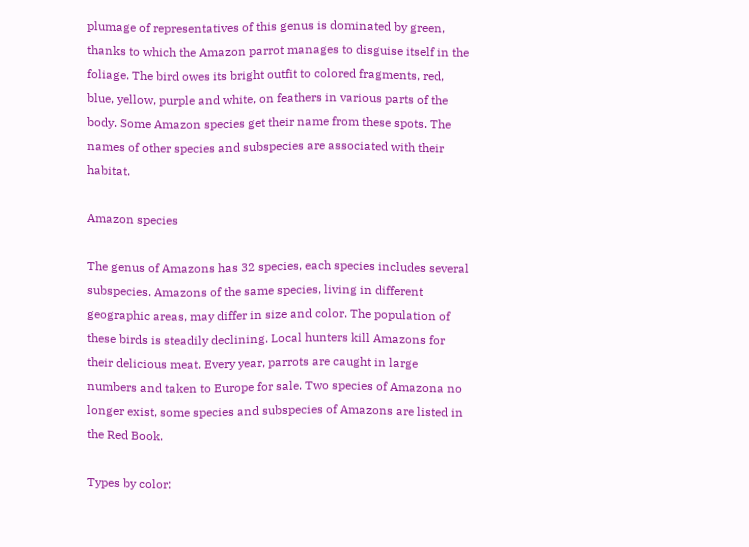plumage of representatives of this genus is dominated by green, thanks to which the Amazon parrot manages to disguise itself in the foliage. The bird owes its bright outfit to colored fragments, red, blue, yellow, purple and white, on feathers in various parts of the body. Some Amazon species get their name from these spots. The names of other species and subspecies are associated with their habitat.

Amazon species

The genus of Amazons has 32 species, each species includes several subspecies. Amazons of the same species, living in different geographic areas, may differ in size and color. The population of these birds is steadily declining. Local hunters kill Amazons for their delicious meat. Every year, parrots are caught in large numbers and taken to Europe for sale. Two species of Amazona no longer exist, some species and subspecies of Amazons are listed in the Red Book.

Types by color: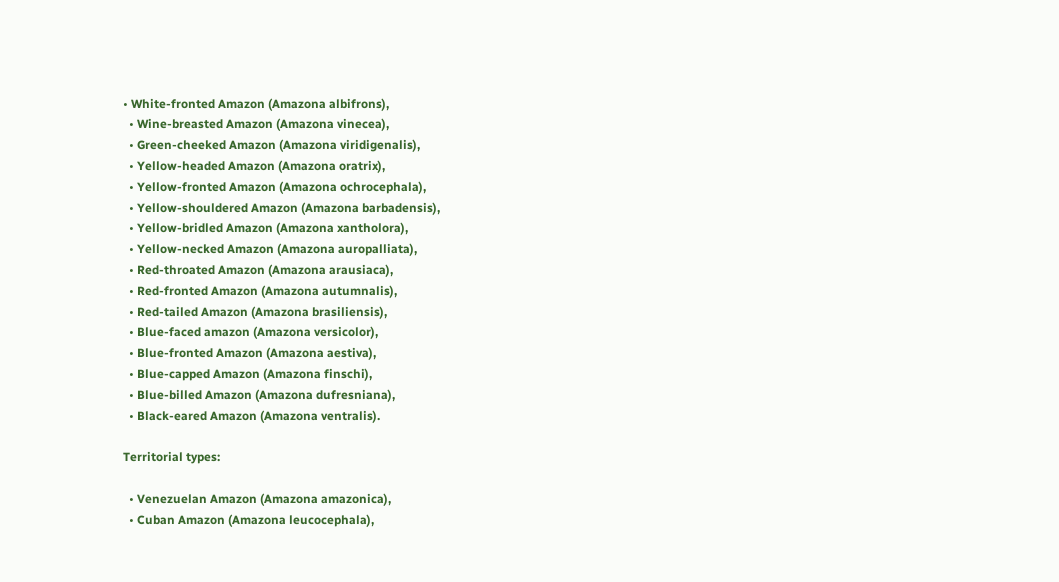• White-fronted Amazon (Amazona albifrons),
  • Wine-breasted Amazon (Amazona vinecea),
  • Green-cheeked Amazon (Amazona viridigenalis),
  • Yellow-headed Amazon (Amazona oratrix),
  • Yellow-fronted Amazon (Amazona ochrocephala),
  • Yellow-shouldered Amazon (Amazona barbadensis),
  • Yellow-bridled Amazon (Amazona xantholora),
  • Yellow-necked Amazon (Amazona auropalliata),
  • Red-throated Amazon (Amazona arausiaca),
  • Red-fronted Amazon (Amazona autumnalis),
  • Red-tailed Amazon (Amazona brasiliensis),
  • Blue-faced amazon (Amazona versicolor),
  • Blue-fronted Amazon (Amazona aestiva),
  • Blue-capped Amazon (Amazona finschi),
  • Blue-billed Amazon (Amazona dufresniana),
  • Black-eared Amazon (Amazona ventralis).

Territorial types:

  • Venezuelan Amazon (Amazona amazonica),
  • Cuban Amazon (Amazona leucocephala),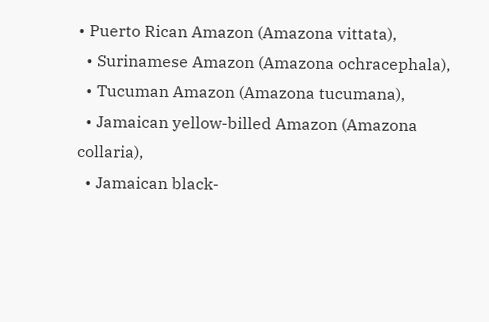• Puerto Rican Amazon (Amazona vittata),
  • Surinamese Amazon (Amazona ochracephala),
  • Tucuman Amazon (Amazona tucumana),
  • Jamaican yellow-billed Amazon (Amazona collaria),
  • Jamaican black-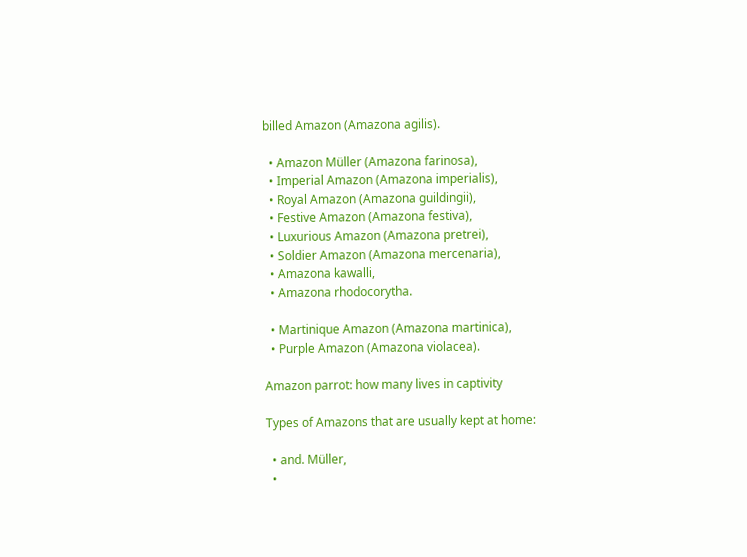billed Amazon (Amazona agilis).

  • Amazon Müller (Amazona farinosa),
  • Imperial Amazon (Amazona imperialis),
  • Royal Amazon (Amazona guildingii),
  • Festive Amazon (Amazona festiva),
  • Luxurious Amazon (Amazona pretrei),
  • Soldier Amazon (Amazona mercenaria),
  • Amazona kawalli,
  • Amazona rhodocorytha.

  • Martinique Amazon (Amazona martinica),
  • Purple Amazon (Amazona violacea).

Amazon parrot: how many lives in captivity

Types of Amazons that are usually kept at home:

  • and. Müller,
  •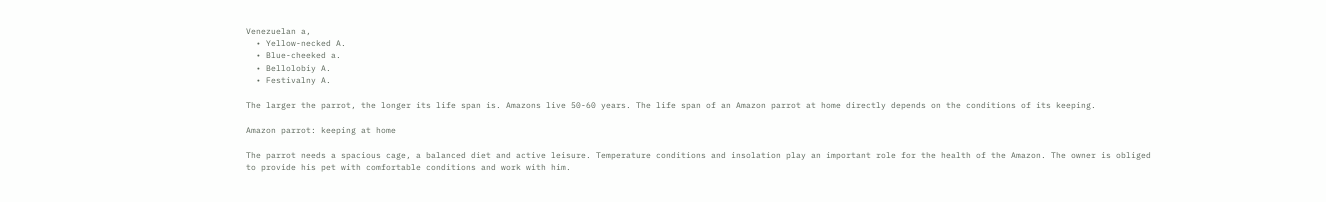Venezuelan a,
  • Yellow-necked A.
  • Blue-cheeked a.
  • Bellolobiy A.
  • Festivalny A.

The larger the parrot, the longer its life span is. Amazons live 50-60 years. The life span of an Amazon parrot at home directly depends on the conditions of its keeping.

Amazon parrot: keeping at home

The parrot needs a spacious cage, a balanced diet and active leisure. Temperature conditions and insolation play an important role for the health of the Amazon. The owner is obliged to provide his pet with comfortable conditions and work with him.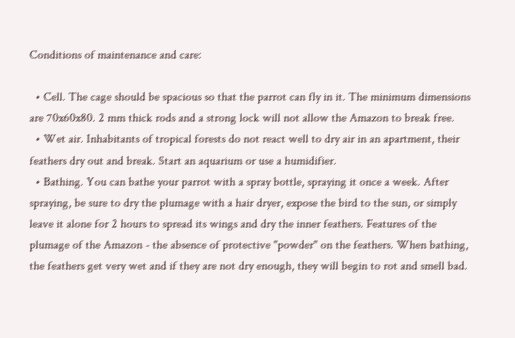Conditions of maintenance and care:

  • Cell. The cage should be spacious so that the parrot can fly in it. The minimum dimensions are 70x60x80. 2 mm thick rods and a strong lock will not allow the Amazon to break free.
  • Wet air. Inhabitants of tropical forests do not react well to dry air in an apartment, their feathers dry out and break. Start an aquarium or use a humidifier.
  • Bathing. You can bathe your parrot with a spray bottle, spraying it once a week. After spraying, be sure to dry the plumage with a hair dryer, expose the bird to the sun, or simply leave it alone for 2 hours to spread its wings and dry the inner feathers. Features of the plumage of the Amazon - the absence of protective "powder" on the feathers. When bathing, the feathers get very wet and if they are not dry enough, they will begin to rot and smell bad.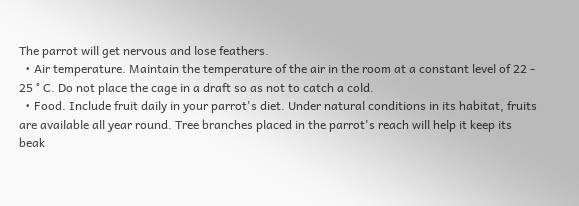The parrot will get nervous and lose feathers.
  • Air temperature. Maintain the temperature of the air in the room at a constant level of 22 - 25 ° C. Do not place the cage in a draft so as not to catch a cold.
  • Food. Include fruit daily in your parrot's diet. Under natural conditions in its habitat, fruits are available all year round. Tree branches placed in the parrot's reach will help it keep its beak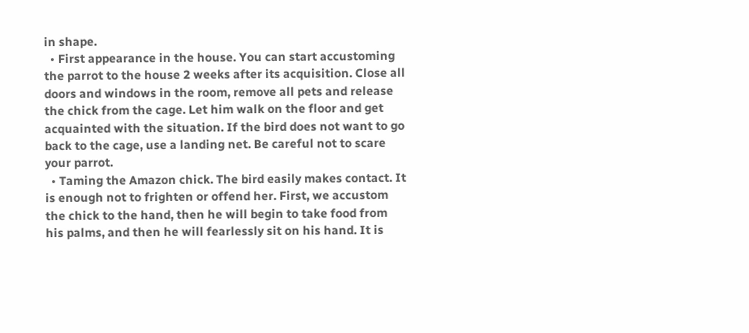in shape.
  • First appearance in the house. You can start accustoming the parrot to the house 2 weeks after its acquisition. Close all doors and windows in the room, remove all pets and release the chick from the cage. Let him walk on the floor and get acquainted with the situation. If the bird does not want to go back to the cage, use a landing net. Be careful not to scare your parrot.
  • Taming the Amazon chick. The bird easily makes contact. It is enough not to frighten or offend her. First, we accustom the chick to the hand, then he will begin to take food from his palms, and then he will fearlessly sit on his hand. It is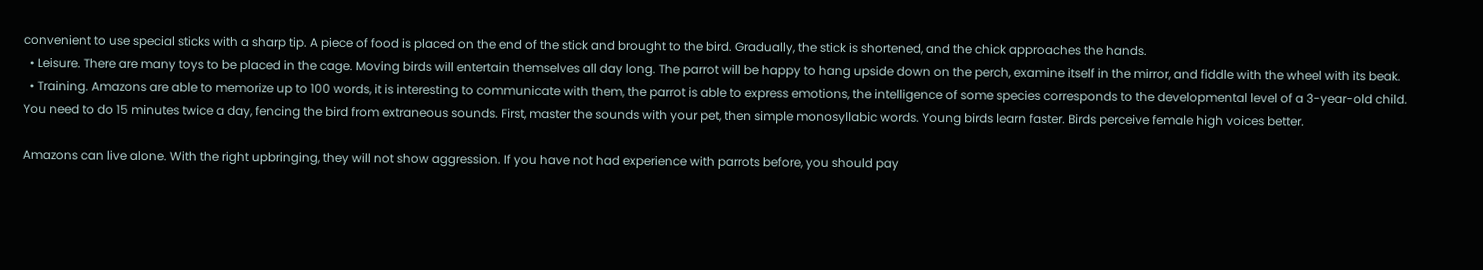convenient to use special sticks with a sharp tip. A piece of food is placed on the end of the stick and brought to the bird. Gradually, the stick is shortened, and the chick approaches the hands.
  • Leisure. There are many toys to be placed in the cage. Moving birds will entertain themselves all day long. The parrot will be happy to hang upside down on the perch, examine itself in the mirror, and fiddle with the wheel with its beak.
  • Training. Amazons are able to memorize up to 100 words, it is interesting to communicate with them, the parrot is able to express emotions, the intelligence of some species corresponds to the developmental level of a 3-year-old child. You need to do 15 minutes twice a day, fencing the bird from extraneous sounds. First, master the sounds with your pet, then simple monosyllabic words. Young birds learn faster. Birds perceive female high voices better.

Amazons can live alone. With the right upbringing, they will not show aggression. If you have not had experience with parrots before, you should pay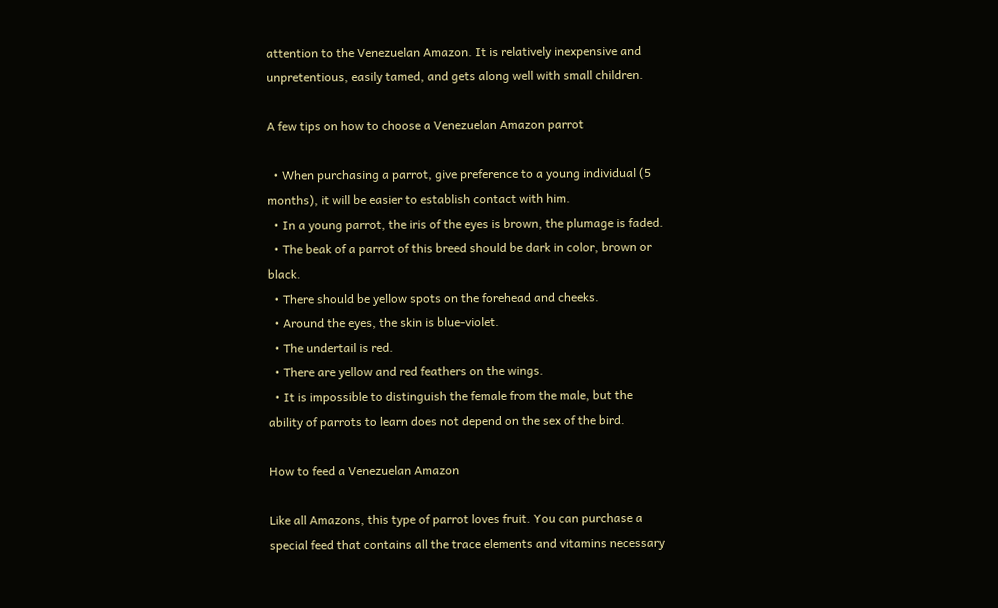attention to the Venezuelan Amazon. It is relatively inexpensive and unpretentious, easily tamed, and gets along well with small children.

A few tips on how to choose a Venezuelan Amazon parrot

  • When purchasing a parrot, give preference to a young individual (5 months), it will be easier to establish contact with him.
  • In a young parrot, the iris of the eyes is brown, the plumage is faded.
  • The beak of a parrot of this breed should be dark in color, brown or black.
  • There should be yellow spots on the forehead and cheeks.
  • Around the eyes, the skin is blue-violet.
  • The undertail is red.
  • There are yellow and red feathers on the wings.
  • It is impossible to distinguish the female from the male, but the ability of parrots to learn does not depend on the sex of the bird.

How to feed a Venezuelan Amazon

Like all Amazons, this type of parrot loves fruit. You can purchase a special feed that contains all the trace elements and vitamins necessary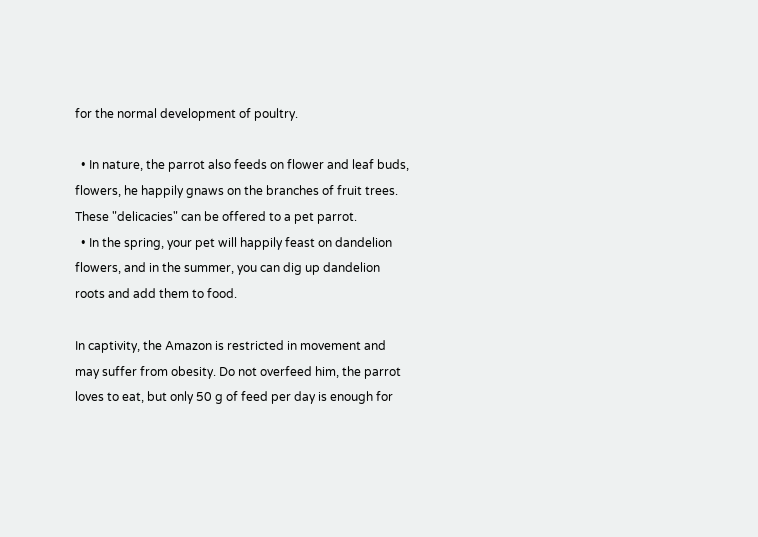for the normal development of poultry.

  • In nature, the parrot also feeds on flower and leaf buds, flowers, he happily gnaws on the branches of fruit trees. These "delicacies" can be offered to a pet parrot.
  • In the spring, your pet will happily feast on dandelion flowers, and in the summer, you can dig up dandelion roots and add them to food.

In captivity, the Amazon is restricted in movement and may suffer from obesity. Do not overfeed him, the parrot loves to eat, but only 50 g of feed per day is enough for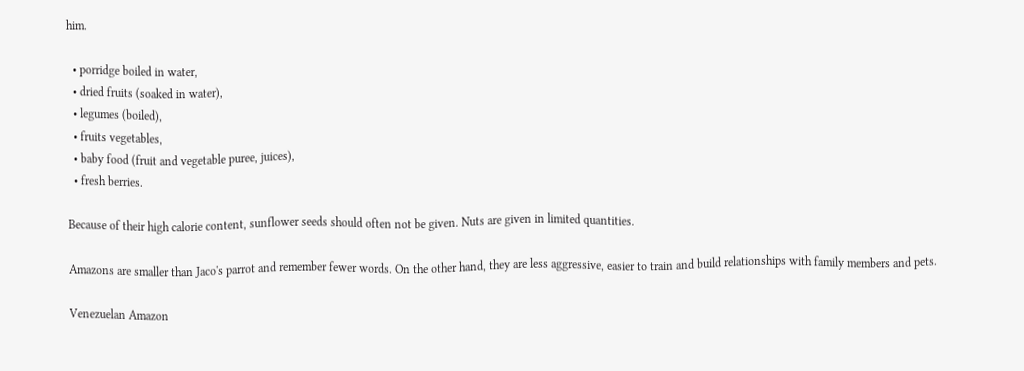him.

  • porridge boiled in water,
  • dried fruits (soaked in water),
  • legumes (boiled),
  • fruits vegetables,
  • baby food (fruit and vegetable puree, juices),
  • fresh berries.

Because of their high calorie content, sunflower seeds should often not be given. Nuts are given in limited quantities.

Amazons are smaller than Jaco's parrot and remember fewer words. On the other hand, they are less aggressive, easier to train and build relationships with family members and pets.

Venezuelan Amazon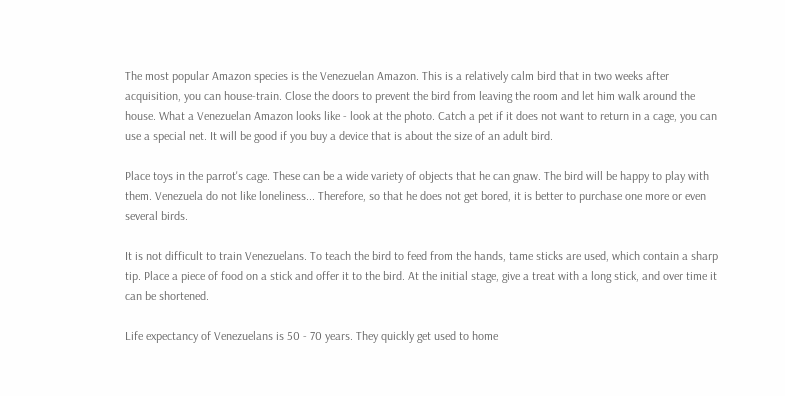The most popular Amazon species is the Venezuelan Amazon. This is a relatively calm bird that in two weeks after acquisition, you can house-train. Close the doors to prevent the bird from leaving the room and let him walk around the house. What a Venezuelan Amazon looks like - look at the photo. Catch a pet if it does not want to return in a cage, you can use a special net. It will be good if you buy a device that is about the size of an adult bird.

Place toys in the parrot's cage. These can be a wide variety of objects that he can gnaw. The bird will be happy to play with them. Venezuela do not like loneliness... Therefore, so that he does not get bored, it is better to purchase one more or even several birds.

It is not difficult to train Venezuelans. To teach the bird to feed from the hands, tame sticks are used, which contain a sharp tip. Place a piece of food on a stick and offer it to the bird. At the initial stage, give a treat with a long stick, and over time it can be shortened.

Life expectancy of Venezuelans is 50 - 70 years. They quickly get used to home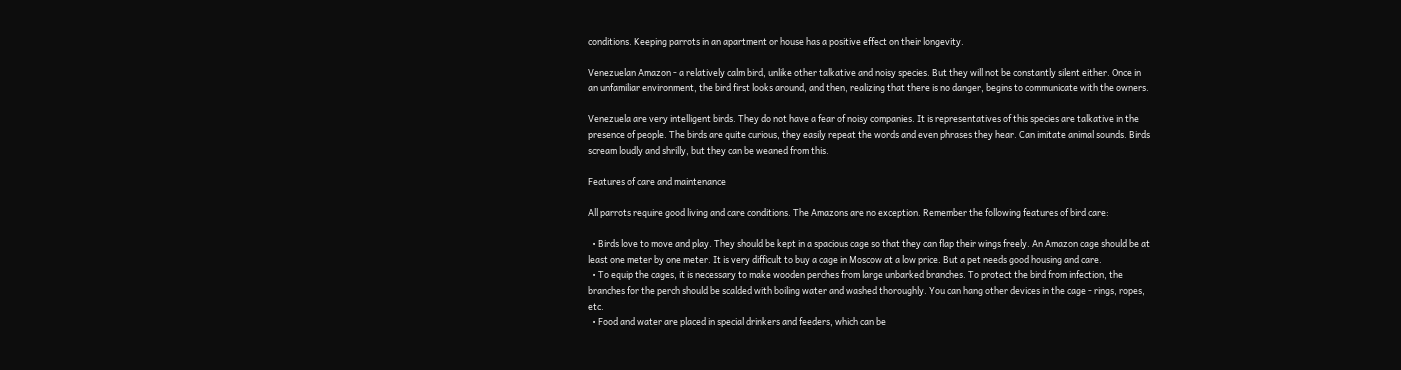conditions. Keeping parrots in an apartment or house has a positive effect on their longevity.

Venezuelan Amazon - a relatively calm bird, unlike other talkative and noisy species. But they will not be constantly silent either. Once in an unfamiliar environment, the bird first looks around, and then, realizing that there is no danger, begins to communicate with the owners.

Venezuela are very intelligent birds. They do not have a fear of noisy companies. It is representatives of this species are talkative in the presence of people. The birds are quite curious, they easily repeat the words and even phrases they hear. Can imitate animal sounds. Birds scream loudly and shrilly, but they can be weaned from this.

Features of care and maintenance

All parrots require good living and care conditions. The Amazons are no exception. Remember the following features of bird care:

  • Birds love to move and play. They should be kept in a spacious cage so that they can flap their wings freely. An Amazon cage should be at least one meter by one meter. It is very difficult to buy a cage in Moscow at a low price. But a pet needs good housing and care.
  • To equip the cages, it is necessary to make wooden perches from large unbarked branches. To protect the bird from infection, the branches for the perch should be scalded with boiling water and washed thoroughly. You can hang other devices in the cage - rings, ropes, etc.
  • Food and water are placed in special drinkers and feeders, which can be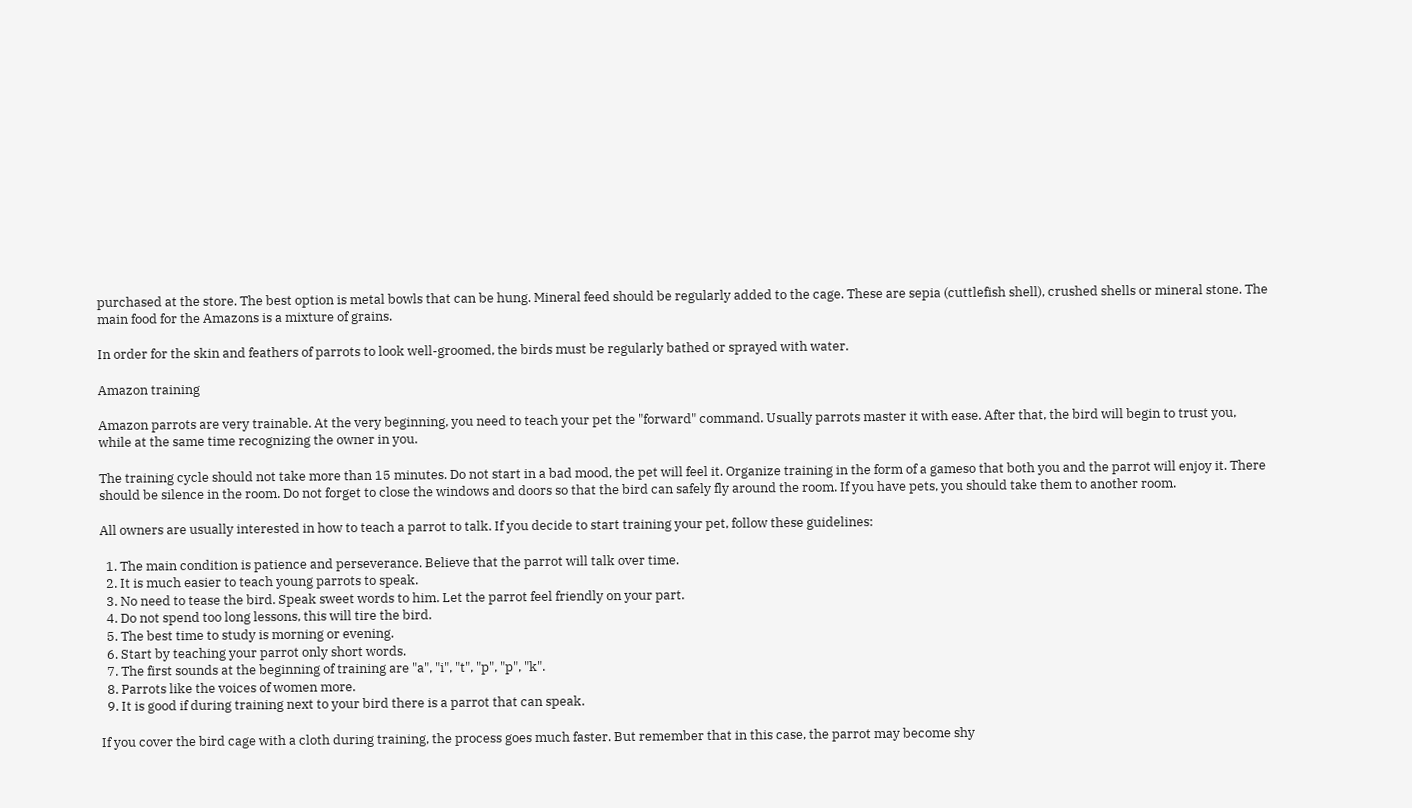purchased at the store. The best option is metal bowls that can be hung. Mineral feed should be regularly added to the cage. These are sepia (cuttlefish shell), crushed shells or mineral stone. The main food for the Amazons is a mixture of grains.

In order for the skin and feathers of parrots to look well-groomed, the birds must be regularly bathed or sprayed with water.

Amazon training

Amazon parrots are very trainable. At the very beginning, you need to teach your pet the "forward" command. Usually parrots master it with ease. After that, the bird will begin to trust you, while at the same time recognizing the owner in you.

The training cycle should not take more than 15 minutes. Do not start in a bad mood, the pet will feel it. Organize training in the form of a gameso that both you and the parrot will enjoy it. There should be silence in the room. Do not forget to close the windows and doors so that the bird can safely fly around the room. If you have pets, you should take them to another room.

All owners are usually interested in how to teach a parrot to talk. If you decide to start training your pet, follow these guidelines:

  1. The main condition is patience and perseverance. Believe that the parrot will talk over time.
  2. It is much easier to teach young parrots to speak.
  3. No need to tease the bird. Speak sweet words to him. Let the parrot feel friendly on your part.
  4. Do not spend too long lessons, this will tire the bird.
  5. The best time to study is morning or evening.
  6. Start by teaching your parrot only short words.
  7. The first sounds at the beginning of training are "a", "i", "t", "p", "p", "k".
  8. Parrots like the voices of women more.
  9. It is good if during training next to your bird there is a parrot that can speak.

If you cover the bird cage with a cloth during training, the process goes much faster. But remember that in this case, the parrot may become shy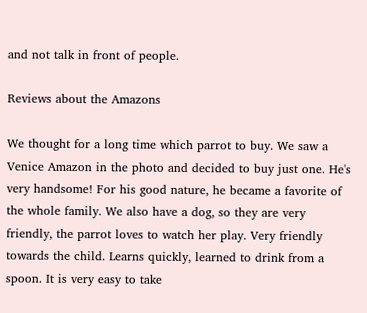and not talk in front of people.

Reviews about the Amazons

We thought for a long time which parrot to buy. We saw a Venice Amazon in the photo and decided to buy just one. He's very handsome! For his good nature, he became a favorite of the whole family. We also have a dog, so they are very friendly, the parrot loves to watch her play. Very friendly towards the child. Learns quickly, learned to drink from a spoon. It is very easy to take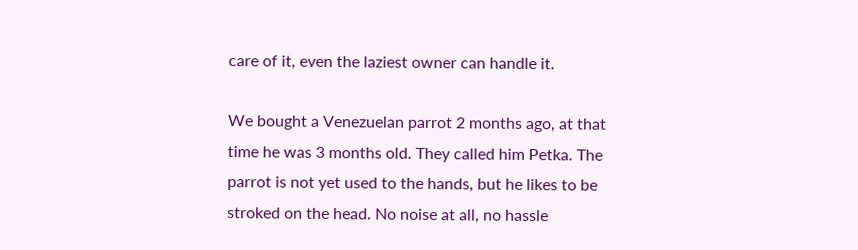care of it, even the laziest owner can handle it.

We bought a Venezuelan parrot 2 months ago, at that time he was 3 months old. They called him Petka. The parrot is not yet used to the hands, but he likes to be stroked on the head. No noise at all, no hassle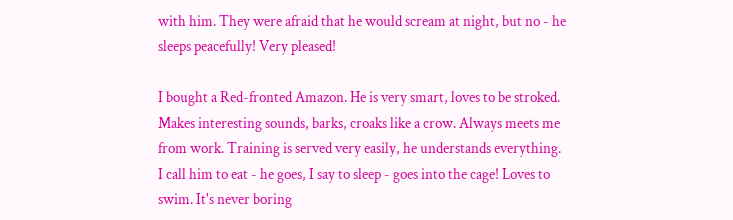with him. They were afraid that he would scream at night, but no - he sleeps peacefully! Very pleased!

I bought a Red-fronted Amazon. He is very smart, loves to be stroked. Makes interesting sounds, barks, croaks like a crow. Always meets me from work. Training is served very easily, he understands everything. I call him to eat - he goes, I say to sleep - goes into the cage! Loves to swim. It's never boring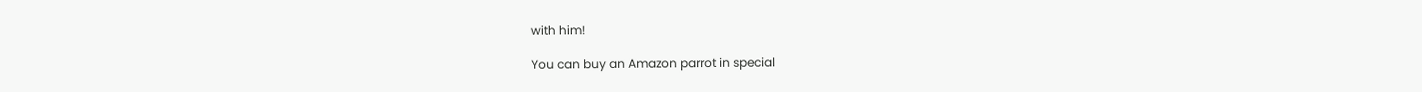with him!

You can buy an Amazon parrot in special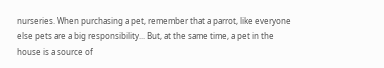nurseries. When purchasing a pet, remember that a parrot, like everyone else pets are a big responsibility... But, at the same time, a pet in the house is a source of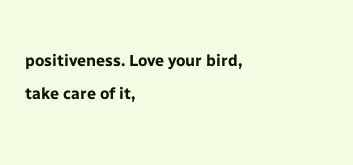positiveness. Love your bird, take care of it,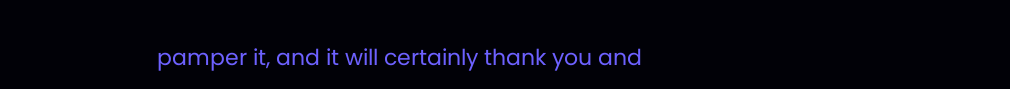pamper it, and it will certainly thank you and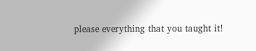please everything that you taught it!